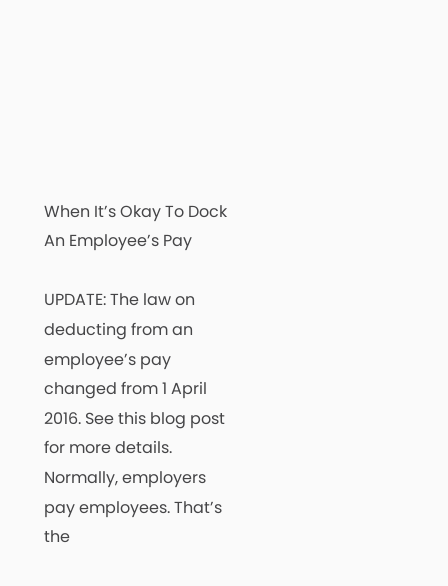When It’s Okay To Dock An Employee’s Pay

UPDATE: The law on deducting from an employee’s pay changed from 1 April 2016. See this blog post for more details. Normally, employers pay employees. That’s the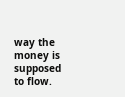way the money is supposed to flow.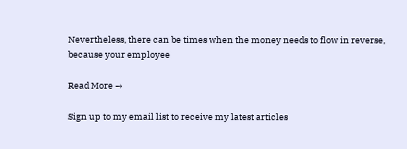Nevertheless, there can be times when the money needs to flow in reverse, because your employee

Read More →

Sign up to my email list to receive my latest articles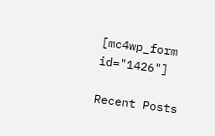[mc4wp_form id="1426"]

Recent Posts